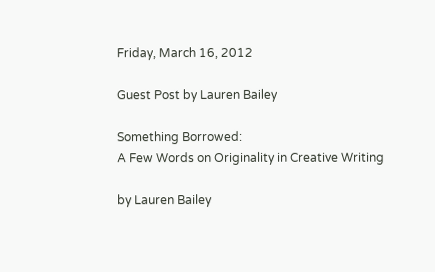Friday, March 16, 2012

Guest Post by Lauren Bailey

Something Borrowed:
A Few Words on Originality in Creative Writing

by Lauren Bailey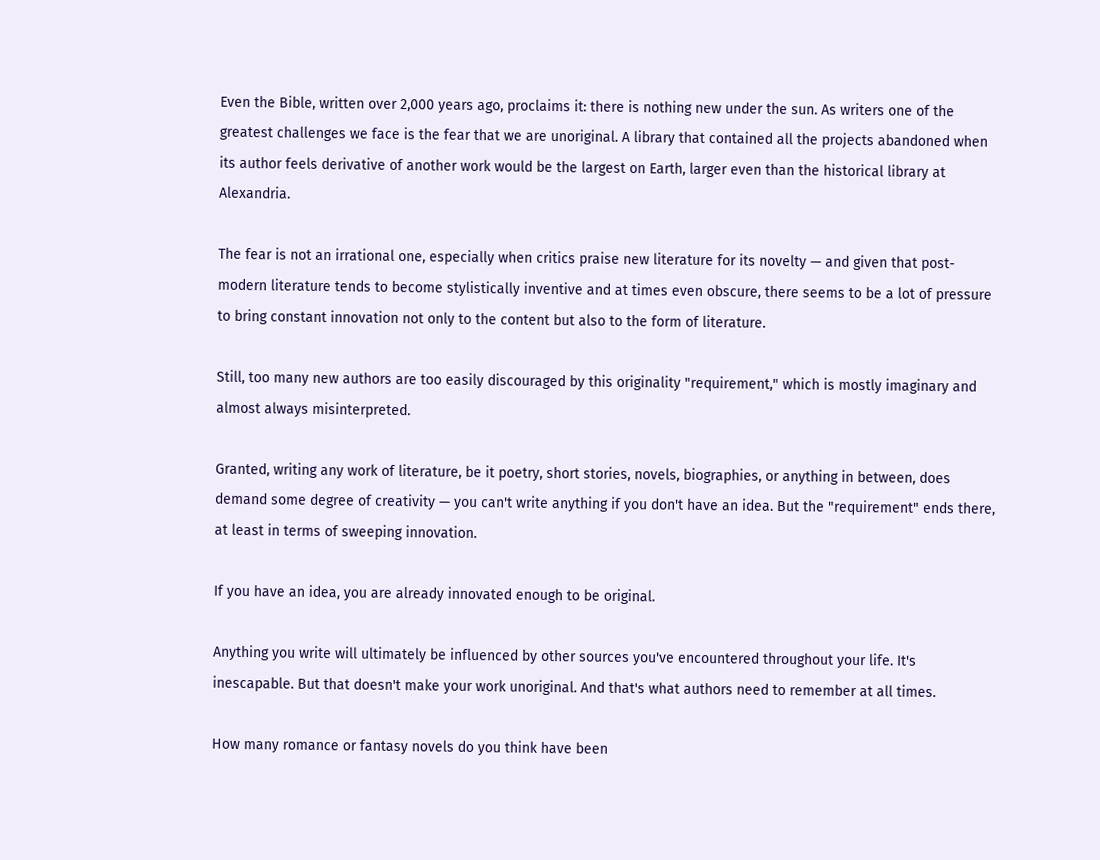Even the Bible, written over 2,000 years ago, proclaims it: there is nothing new under the sun. As writers one of the greatest challenges we face is the fear that we are unoriginal. A library that contained all the projects abandoned when its author feels derivative of another work would be the largest on Earth, larger even than the historical library at Alexandria.

The fear is not an irrational one, especially when critics praise new literature for its novelty — and given that post-modern literature tends to become stylistically inventive and at times even obscure, there seems to be a lot of pressure to bring constant innovation not only to the content but also to the form of literature.

Still, too many new authors are too easily discouraged by this originality "requirement," which is mostly imaginary and almost always misinterpreted.

Granted, writing any work of literature, be it poetry, short stories, novels, biographies, or anything in between, does demand some degree of creativity — you can't write anything if you don't have an idea. But the "requirement" ends there, at least in terms of sweeping innovation.

If you have an idea, you are already innovated enough to be original.

Anything you write will ultimately be influenced by other sources you've encountered throughout your life. It's inescapable. But that doesn't make your work unoriginal. And that's what authors need to remember at all times.

How many romance or fantasy novels do you think have been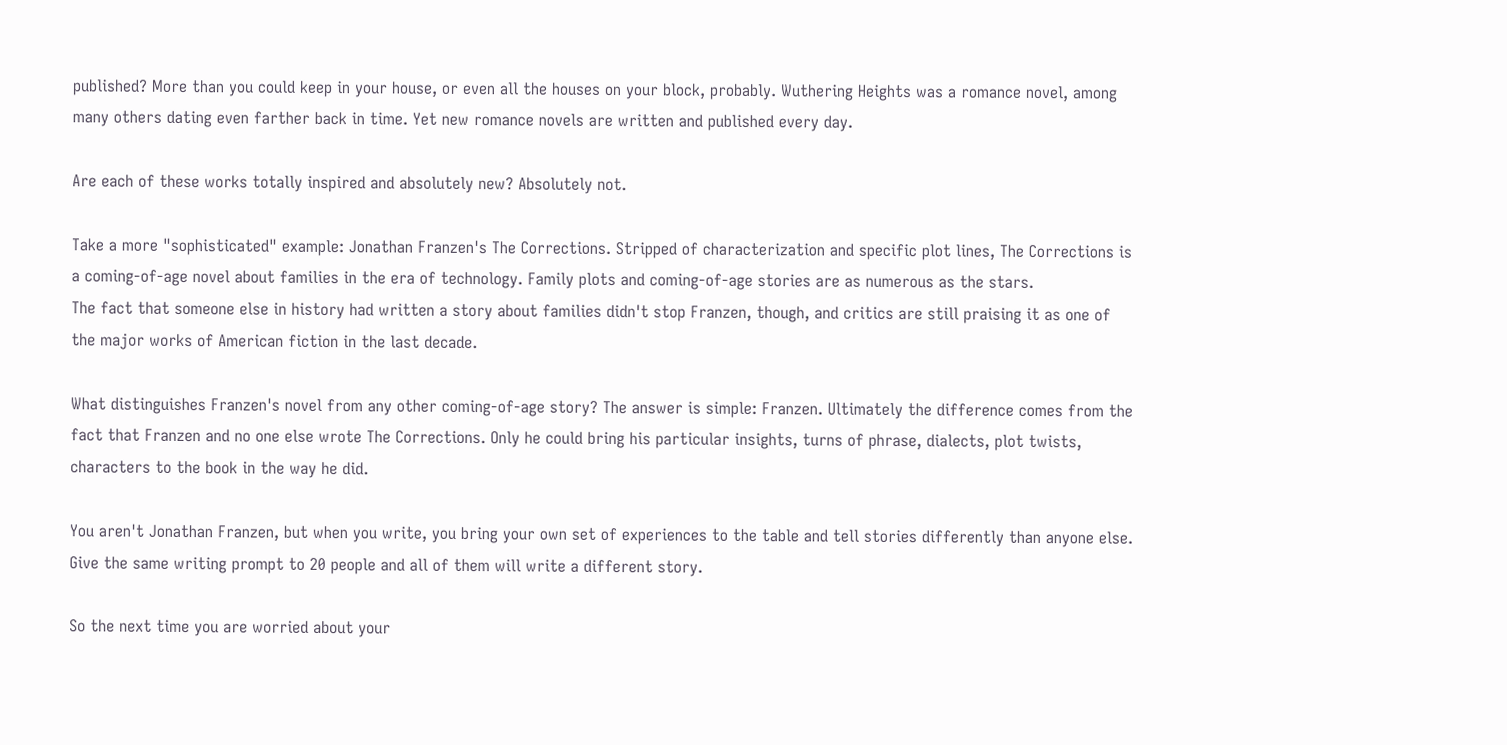published? More than you could keep in your house, or even all the houses on your block, probably. Wuthering Heights was a romance novel, among many others dating even farther back in time. Yet new romance novels are written and published every day.

Are each of these works totally inspired and absolutely new? Absolutely not.

Take a more "sophisticated" example: Jonathan Franzen's The Corrections. Stripped of characterization and specific plot lines, The Corrections is a coming-of-age novel about families in the era of technology. Family plots and coming-of-age stories are as numerous as the stars.
The fact that someone else in history had written a story about families didn't stop Franzen, though, and critics are still praising it as one of the major works of American fiction in the last decade.

What distinguishes Franzen's novel from any other coming-of-age story? The answer is simple: Franzen. Ultimately the difference comes from the fact that Franzen and no one else wrote The Corrections. Only he could bring his particular insights, turns of phrase, dialects, plot twists, characters to the book in the way he did.

You aren't Jonathan Franzen, but when you write, you bring your own set of experiences to the table and tell stories differently than anyone else. Give the same writing prompt to 20 people and all of them will write a different story.

So the next time you are worried about your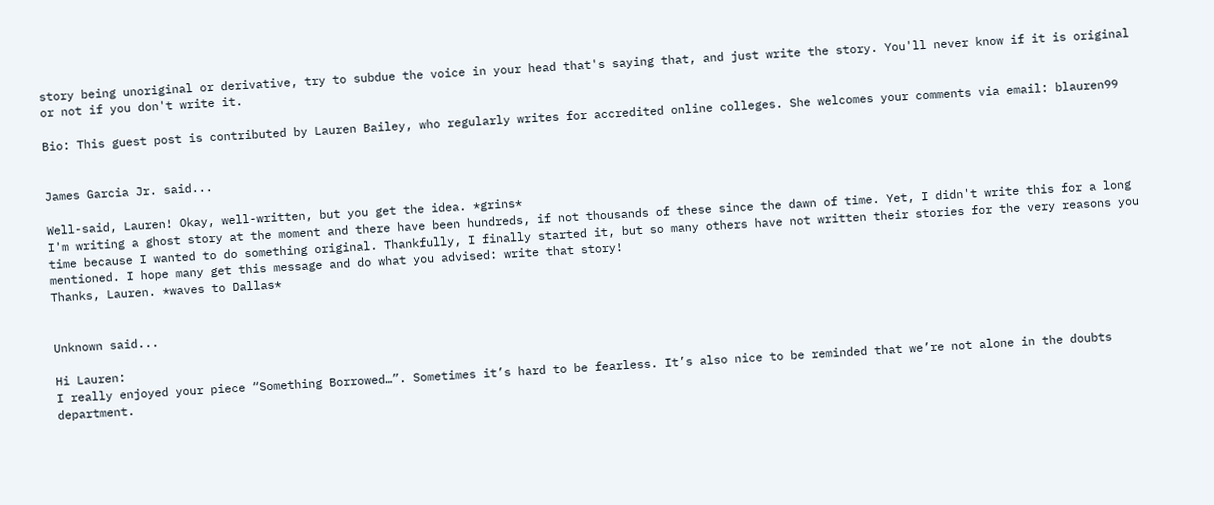story being unoriginal or derivative, try to subdue the voice in your head that's saying that, and just write the story. You'll never know if it is original or not if you don't write it.

Bio: This guest post is contributed by Lauren Bailey, who regularly writes for accredited online colleges. She welcomes your comments via email: blauren99


James Garcia Jr. said...

Well-said, Lauren! Okay, well-written, but you get the idea. *grins*
I'm writing a ghost story at the moment and there have been hundreds, if not thousands of these since the dawn of time. Yet, I didn't write this for a long time because I wanted to do something original. Thankfully, I finally started it, but so many others have not written their stories for the very reasons you mentioned. I hope many get this message and do what you advised: write that story!
Thanks, Lauren. *waves to Dallas*


Unknown said...

Hi Lauren:
I really enjoyed your piece “Something Borrowed…”. Sometimes it’s hard to be fearless. It’s also nice to be reminded that we’re not alone in the doubts department.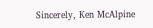Sincerely, Ken McAlpine